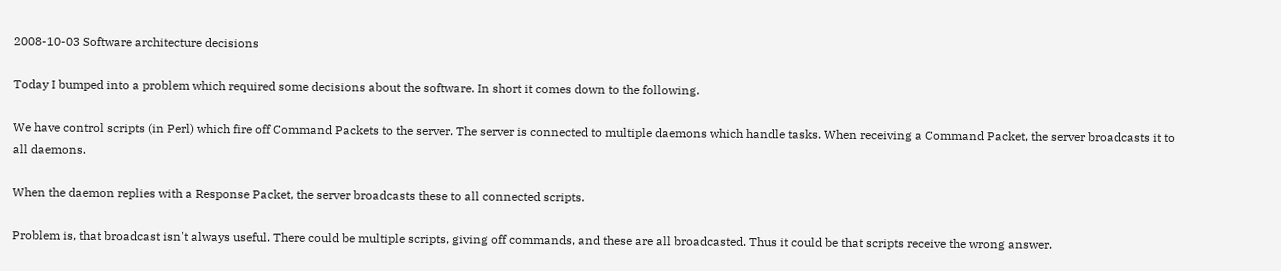2008-10-03 Software architecture decisions

Today I bumped into a problem which required some decisions about the software. In short it comes down to the following.

We have control scripts (in Perl) which fire off Command Packets to the server. The server is connected to multiple daemons which handle tasks. When receiving a Command Packet, the server broadcasts it to all daemons.

When the daemon replies with a Response Packet, the server broadcasts these to all connected scripts.

Problem is, that broadcast isn't always useful. There could be multiple scripts, giving off commands, and these are all broadcasted. Thus it could be that scripts receive the wrong answer.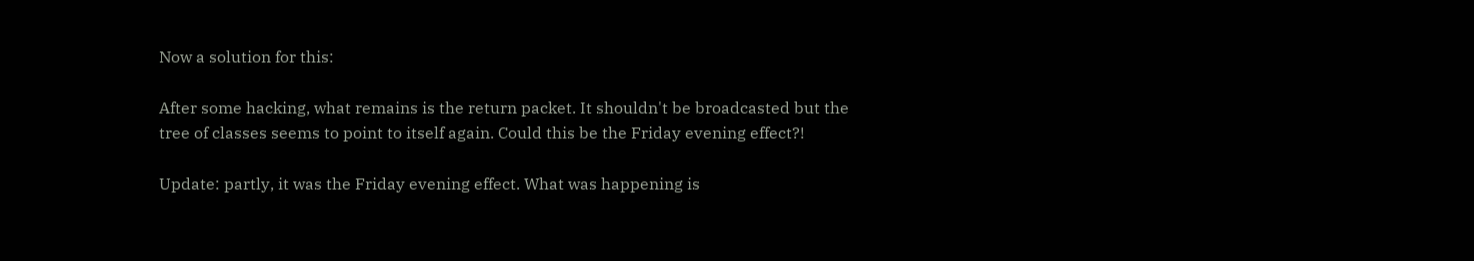Now a solution for this:

After some hacking, what remains is the return packet. It shouldn't be broadcasted but the tree of classes seems to point to itself again. Could this be the Friday evening effect?!

Update: partly, it was the Friday evening effect. What was happening is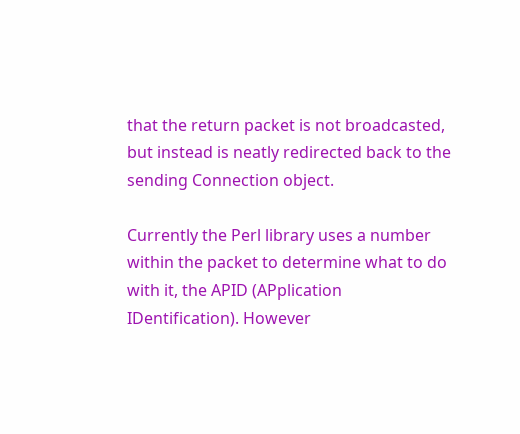that the return packet is not broadcasted, but instead is neatly redirected back to the sending Connection object.

Currently the Perl library uses a number within the packet to determine what to do with it, the APID (APplication IDentification). However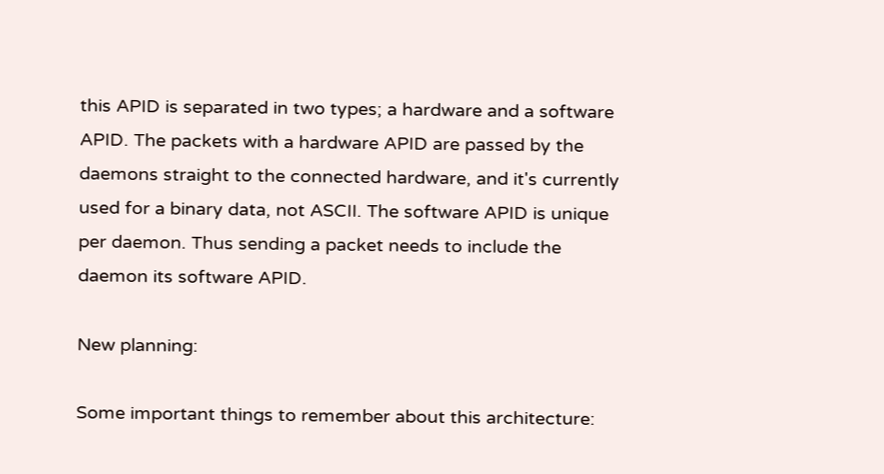this APID is separated in two types; a hardware and a software APID. The packets with a hardware APID are passed by the daemons straight to the connected hardware, and it's currently used for a binary data, not ASCII. The software APID is unique per daemon. Thus sending a packet needs to include the daemon its software APID.

New planning:

Some important things to remember about this architecture: